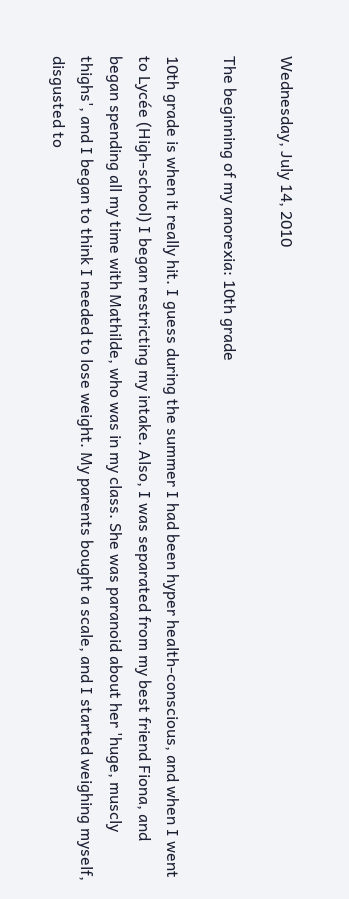Wednesday, July 14, 2010

The beginning of my anorexia: 10th grade

10th grade is when it really hit. I guess during the summer I had been hyper health-conscious, and when I went to Lycée (High-school) I began restricting my intake. Also, I was separated from my best friend Fiona, and began spending all my time with Mathilde, who was in my class. She was paranoid about her 'huge, muscly thighs', and I began to think I needed to lose weight. My parents bought a scale, and I started weighing myself, disgusted to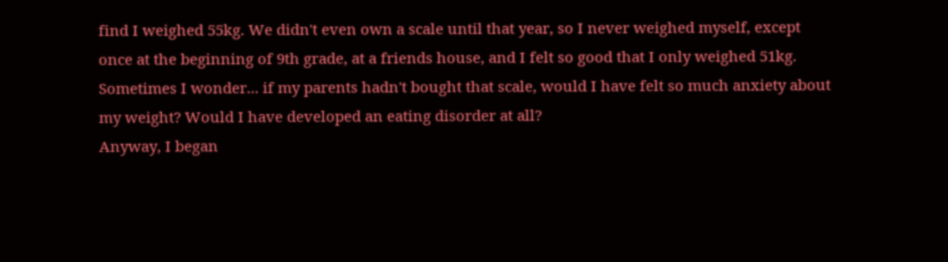find I weighed 55kg. We didn't even own a scale until that year, so I never weighed myself, except once at the beginning of 9th grade, at a friends house, and I felt so good that I only weighed 51kg.
Sometimes I wonder... if my parents hadn't bought that scale, would I have felt so much anxiety about my weight? Would I have developed an eating disorder at all?
Anyway, I began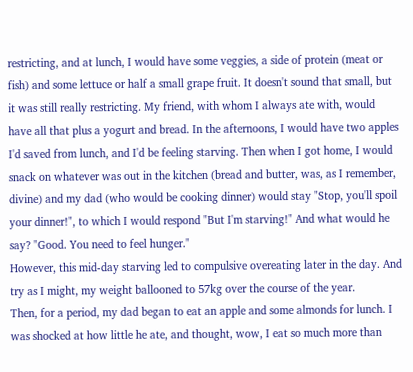restricting, and at lunch, I would have some veggies, a side of protein (meat or fish) and some lettuce or half a small grape fruit. It doesn't sound that small, but it was still really restricting. My friend, with whom I always ate with, would have all that plus a yogurt and bread. In the afternoons, I would have two apples I'd saved from lunch, and I'd be feeling starving. Then when I got home, I would snack on whatever was out in the kitchen (bread and butter, was, as I remember, divine) and my dad (who would be cooking dinner) would stay "Stop, you'll spoil your dinner!", to which I would respond "But I'm starving!" And what would he say? "Good. You need to feel hunger."
However, this mid-day starving led to compulsive overeating later in the day. And try as I might, my weight ballooned to 57kg over the course of the year.
Then, for a period, my dad began to eat an apple and some almonds for lunch. I was shocked at how little he ate, and thought, wow, I eat so much more than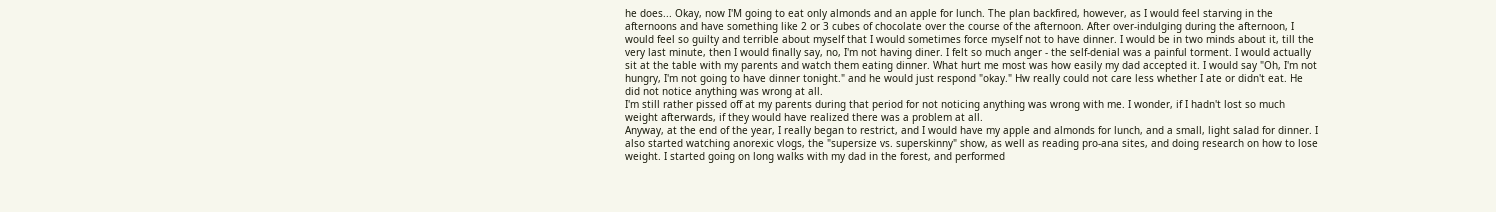he does... Okay, now I'M going to eat only almonds and an apple for lunch. The plan backfired, however, as I would feel starving in the afternoons and have something like 2 or 3 cubes of chocolate over the course of the afternoon. After over-indulging during the afternoon, I would feel so guilty and terrible about myself that I would sometimes force myself not to have dinner. I would be in two minds about it, till the very last minute, then I would finally say, no, I'm not having diner. I felt so much anger - the self-denial was a painful torment. I would actually sit at the table with my parents and watch them eating dinner. What hurt me most was how easily my dad accepted it. I would say "Oh, I'm not hungry, I'm not going to have dinner tonight." and he would just respond "okay." Hw really could not care less whether I ate or didn't eat. He did not notice anything was wrong at all.
I'm still rather pissed off at my parents during that period for not noticing anything was wrong with me. I wonder, if I hadn't lost so much weight afterwards, if they would have realized there was a problem at all.
Anyway, at the end of the year, I really began to restrict, and I would have my apple and almonds for lunch, and a small, light salad for dinner. I also started watching anorexic vlogs, the "supersize vs. superskinny" show, as well as reading pro-ana sites, and doing research on how to lose weight. I started going on long walks with my dad in the forest, and performed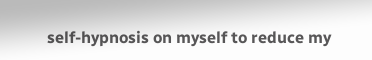self-hypnosis on myself to reduce my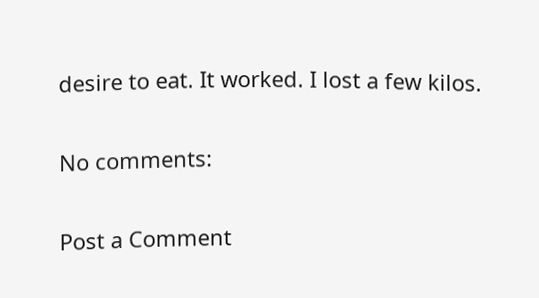desire to eat. It worked. I lost a few kilos.

No comments:

Post a Comment